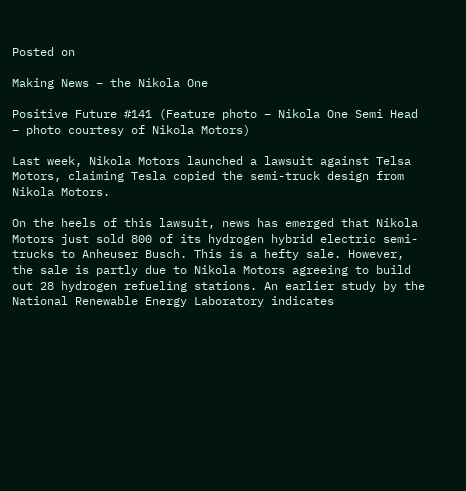Posted on

Making News – the Nikola One

Positive Future #141 (Feature photo – Nikola One Semi Head – photo courtesy of Nikola Motors)

Last week, Nikola Motors launched a lawsuit against Telsa Motors, claiming Tesla copied the semi-truck design from Nikola Motors.

On the heels of this lawsuit, news has emerged that Nikola Motors just sold 800 of its hydrogen hybrid electric semi-trucks to Anheuser Busch. This is a hefty sale. However, the sale is partly due to Nikola Motors agreeing to build out 28 hydrogen refueling stations. An earlier study by the National Renewable Energy Laboratory indicates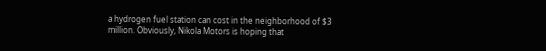a hydrogen fuel station can cost in the neighborhood of $3 million. Obviously, Nikola Motors is hoping that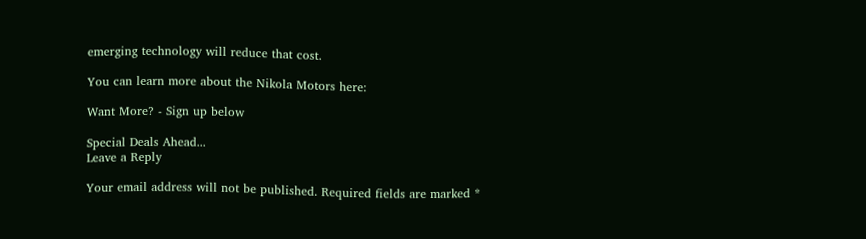emerging technology will reduce that cost.

You can learn more about the Nikola Motors here:

Want More? - Sign up below

Special Deals Ahead...
Leave a Reply

Your email address will not be published. Required fields are marked *